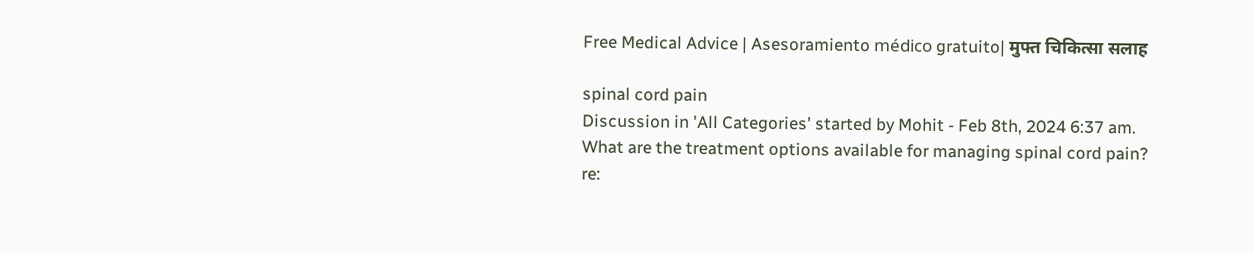Free Medical Advice | Asesoramiento médico gratuito| मुफ्त चिकित्सा सलाह

spinal cord pain
Discussion in 'All Categories' started by Mohit - Feb 8th, 2024 6:37 am.
What are the treatment options available for managing spinal cord pain?
re: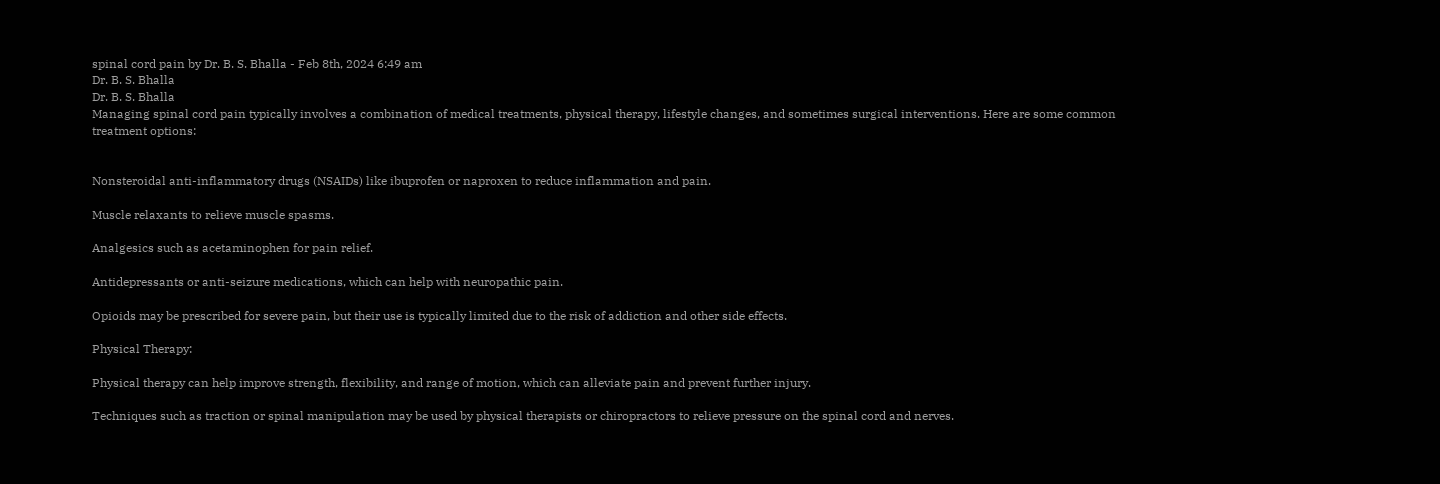spinal cord pain by Dr. B. S. Bhalla - Feb 8th, 2024 6:49 am
Dr. B. S. Bhalla
Dr. B. S. Bhalla
Managing spinal cord pain typically involves a combination of medical treatments, physical therapy, lifestyle changes, and sometimes surgical interventions. Here are some common treatment options:


Nonsteroidal anti-inflammatory drugs (NSAIDs) like ibuprofen or naproxen to reduce inflammation and pain.

Muscle relaxants to relieve muscle spasms.

Analgesics such as acetaminophen for pain relief.

Antidepressants or anti-seizure medications, which can help with neuropathic pain.

Opioids may be prescribed for severe pain, but their use is typically limited due to the risk of addiction and other side effects.

Physical Therapy:

Physical therapy can help improve strength, flexibility, and range of motion, which can alleviate pain and prevent further injury.

Techniques such as traction or spinal manipulation may be used by physical therapists or chiropractors to relieve pressure on the spinal cord and nerves.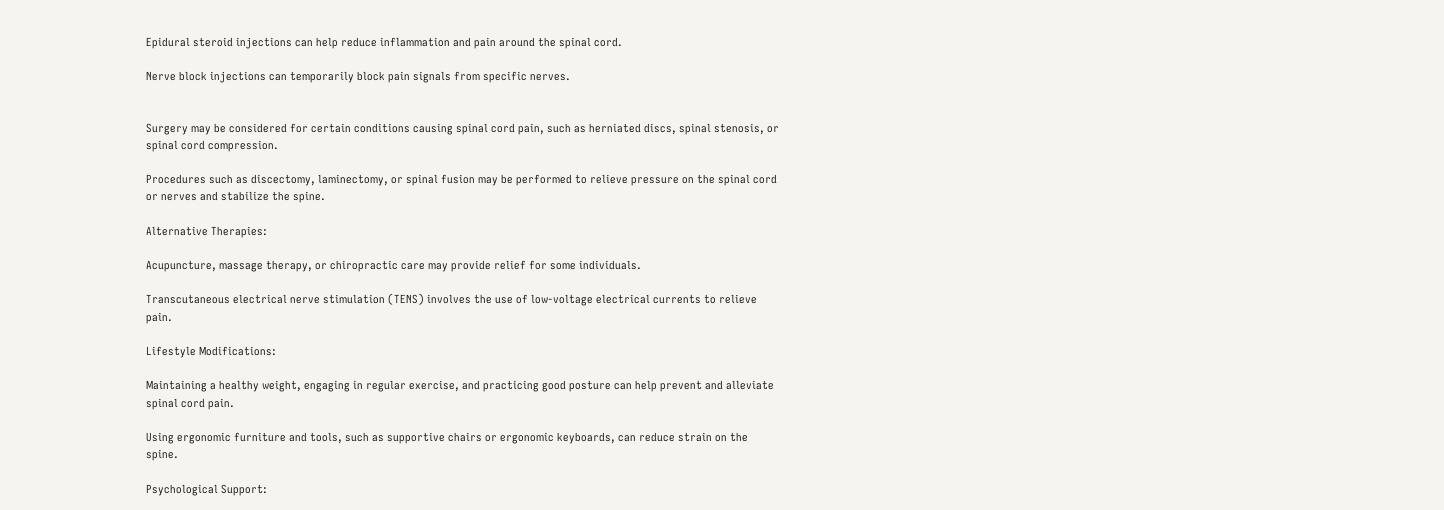Epidural steroid injections can help reduce inflammation and pain around the spinal cord.

Nerve block injections can temporarily block pain signals from specific nerves.


Surgery may be considered for certain conditions causing spinal cord pain, such as herniated discs, spinal stenosis, or spinal cord compression.

Procedures such as discectomy, laminectomy, or spinal fusion may be performed to relieve pressure on the spinal cord or nerves and stabilize the spine.

Alternative Therapies:

Acupuncture, massage therapy, or chiropractic care may provide relief for some individuals.

Transcutaneous electrical nerve stimulation (TENS) involves the use of low-voltage electrical currents to relieve pain.

Lifestyle Modifications:

Maintaining a healthy weight, engaging in regular exercise, and practicing good posture can help prevent and alleviate spinal cord pain.

Using ergonomic furniture and tools, such as supportive chairs or ergonomic keyboards, can reduce strain on the spine.

Psychological Support: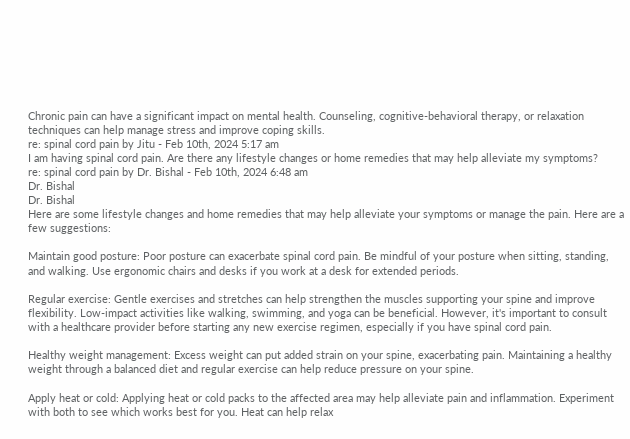Chronic pain can have a significant impact on mental health. Counseling, cognitive-behavioral therapy, or relaxation techniques can help manage stress and improve coping skills.
re: spinal cord pain by Jitu - Feb 10th, 2024 5:17 am
I am having spinal cord pain. Are there any lifestyle changes or home remedies that may help alleviate my symptoms?
re: spinal cord pain by Dr. Bishal - Feb 10th, 2024 6:48 am
Dr. Bishal
Dr. Bishal
Here are some lifestyle changes and home remedies that may help alleviate your symptoms or manage the pain. Here are a few suggestions:

Maintain good posture: Poor posture can exacerbate spinal cord pain. Be mindful of your posture when sitting, standing, and walking. Use ergonomic chairs and desks if you work at a desk for extended periods.

Regular exercise: Gentle exercises and stretches can help strengthen the muscles supporting your spine and improve flexibility. Low-impact activities like walking, swimming, and yoga can be beneficial. However, it's important to consult with a healthcare provider before starting any new exercise regimen, especially if you have spinal cord pain.

Healthy weight management: Excess weight can put added strain on your spine, exacerbating pain. Maintaining a healthy weight through a balanced diet and regular exercise can help reduce pressure on your spine.

Apply heat or cold: Applying heat or cold packs to the affected area may help alleviate pain and inflammation. Experiment with both to see which works best for you. Heat can help relax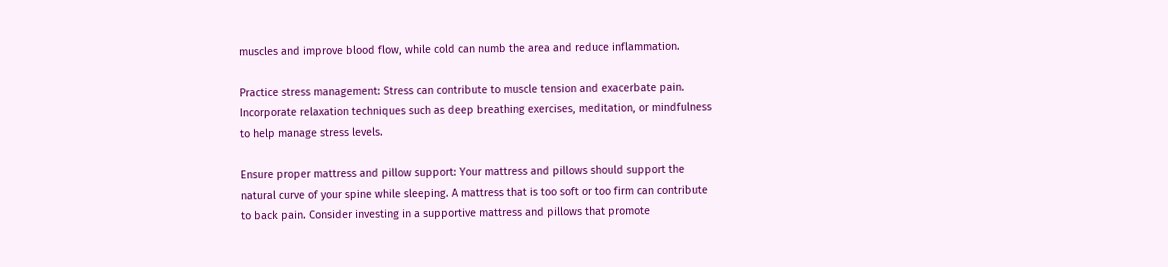muscles and improve blood flow, while cold can numb the area and reduce inflammation.

Practice stress management: Stress can contribute to muscle tension and exacerbate pain. Incorporate relaxation techniques such as deep breathing exercises, meditation, or mindfulness to help manage stress levels.

Ensure proper mattress and pillow support: Your mattress and pillows should support the natural curve of your spine while sleeping. A mattress that is too soft or too firm can contribute to back pain. Consider investing in a supportive mattress and pillows that promote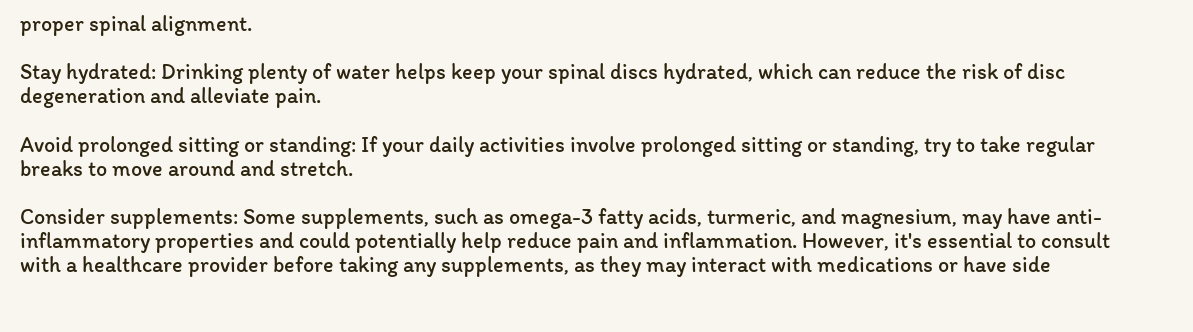proper spinal alignment.

Stay hydrated: Drinking plenty of water helps keep your spinal discs hydrated, which can reduce the risk of disc degeneration and alleviate pain.

Avoid prolonged sitting or standing: If your daily activities involve prolonged sitting or standing, try to take regular breaks to move around and stretch.

Consider supplements: Some supplements, such as omega-3 fatty acids, turmeric, and magnesium, may have anti-inflammatory properties and could potentially help reduce pain and inflammation. However, it's essential to consult with a healthcare provider before taking any supplements, as they may interact with medications or have side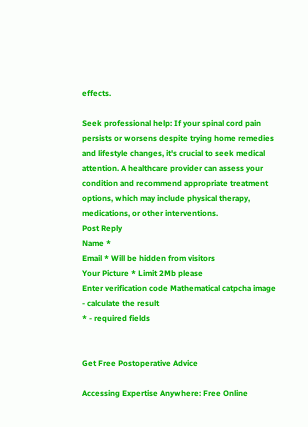effects.

Seek professional help: If your spinal cord pain persists or worsens despite trying home remedies and lifestyle changes, it's crucial to seek medical attention. A healthcare provider can assess your condition and recommend appropriate treatment options, which may include physical therapy, medications, or other interventions.
Post Reply
Name *
Email * Will be hidden from visitors
Your Picture * Limit 2Mb please
Enter verification code Mathematical catpcha image
- calculate the result
* - required fields


Get Free Postoperative Advice

Accessing Expertise Anywhere: Free Online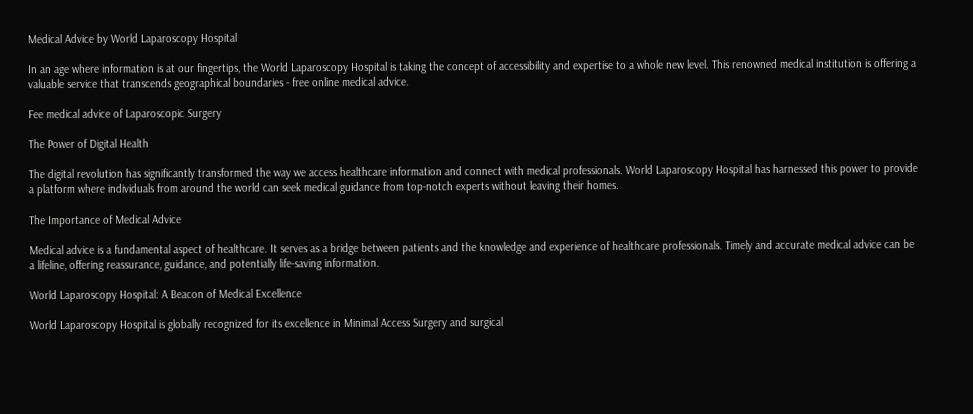Medical Advice by World Laparoscopy Hospital

In an age where information is at our fingertips, the World Laparoscopy Hospital is taking the concept of accessibility and expertise to a whole new level. This renowned medical institution is offering a valuable service that transcends geographical boundaries - free online medical advice.

Fee medical advice of Laparoscopic Surgery

The Power of Digital Health

The digital revolution has significantly transformed the way we access healthcare information and connect with medical professionals. World Laparoscopy Hospital has harnessed this power to provide a platform where individuals from around the world can seek medical guidance from top-notch experts without leaving their homes.

The Importance of Medical Advice

Medical advice is a fundamental aspect of healthcare. It serves as a bridge between patients and the knowledge and experience of healthcare professionals. Timely and accurate medical advice can be a lifeline, offering reassurance, guidance, and potentially life-saving information.

World Laparoscopy Hospital: A Beacon of Medical Excellence

World Laparoscopy Hospital is globally recognized for its excellence in Minimal Access Surgery and surgical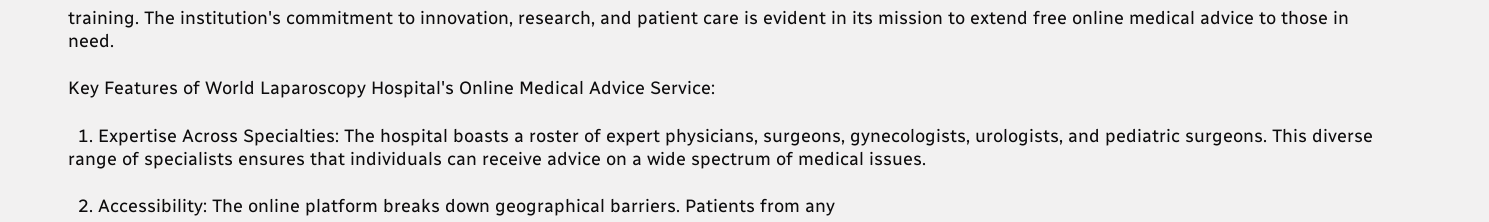training. The institution's commitment to innovation, research, and patient care is evident in its mission to extend free online medical advice to those in need.

Key Features of World Laparoscopy Hospital's Online Medical Advice Service:

  1. Expertise Across Specialties: The hospital boasts a roster of expert physicians, surgeons, gynecologists, urologists, and pediatric surgeons. This diverse range of specialists ensures that individuals can receive advice on a wide spectrum of medical issues.

  2. Accessibility: The online platform breaks down geographical barriers. Patients from any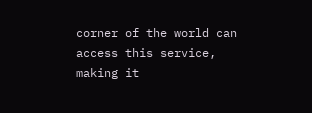corner of the world can access this service, making it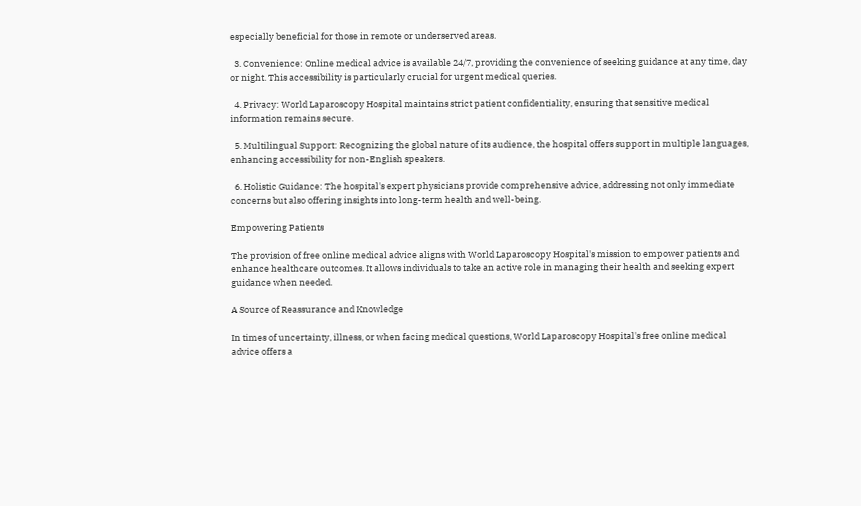especially beneficial for those in remote or underserved areas.

  3. Convenience: Online medical advice is available 24/7, providing the convenience of seeking guidance at any time, day or night. This accessibility is particularly crucial for urgent medical queries.

  4. Privacy: World Laparoscopy Hospital maintains strict patient confidentiality, ensuring that sensitive medical information remains secure.

  5. Multilingual Support: Recognizing the global nature of its audience, the hospital offers support in multiple languages, enhancing accessibility for non-English speakers.

  6. Holistic Guidance: The hospital's expert physicians provide comprehensive advice, addressing not only immediate concerns but also offering insights into long-term health and well-being.

Empowering Patients

The provision of free online medical advice aligns with World Laparoscopy Hospital's mission to empower patients and enhance healthcare outcomes. It allows individuals to take an active role in managing their health and seeking expert guidance when needed.

A Source of Reassurance and Knowledge

In times of uncertainty, illness, or when facing medical questions, World Laparoscopy Hospital's free online medical advice offers a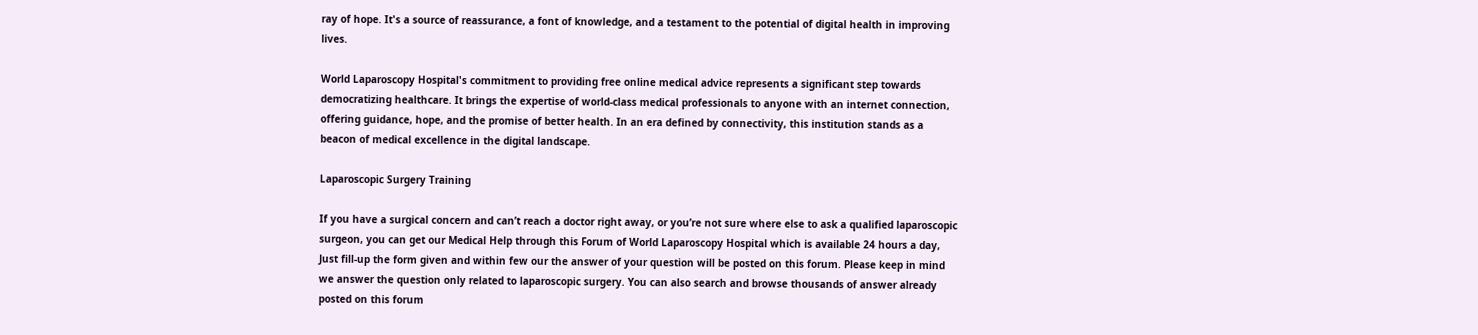ray of hope. It's a source of reassurance, a font of knowledge, and a testament to the potential of digital health in improving lives.

World Laparoscopy Hospital's commitment to providing free online medical advice represents a significant step towards democratizing healthcare. It brings the expertise of world-class medical professionals to anyone with an internet connection, offering guidance, hope, and the promise of better health. In an era defined by connectivity, this institution stands as a beacon of medical excellence in the digital landscape.

Laparoscopic Surgery Training

If you have a surgical concern and can’t reach a doctor right away, or you’re not sure where else to ask a qualified laparoscopic surgeon, you can get our Medical Help through this Forum of World Laparoscopy Hospital which is available 24 hours a day, Just fill-up the form given and within few our the answer of your question will be posted on this forum. Please keep in mind we answer the question only related to laparoscopic surgery. You can also search and browse thousands of answer already posted on this forum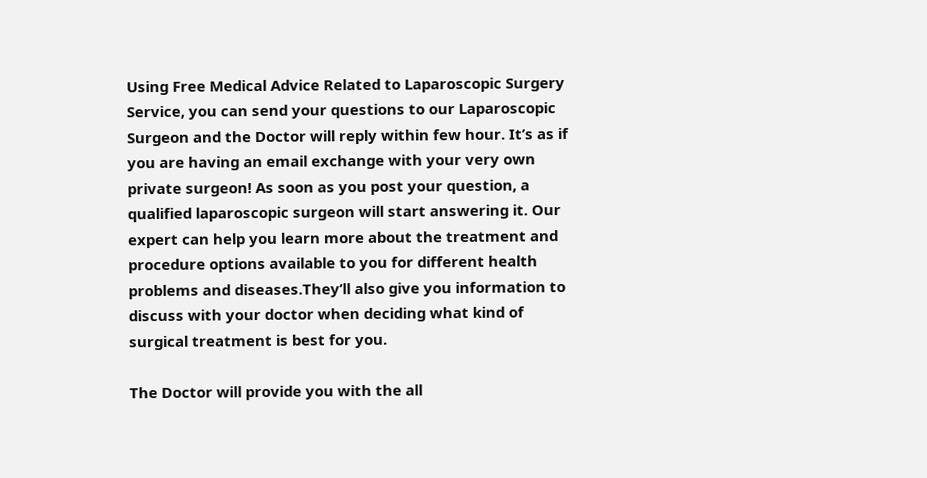Using Free Medical Advice Related to Laparoscopic Surgery Service, you can send your questions to our Laparoscopic Surgeon and the Doctor will reply within few hour. It’s as if you are having an email exchange with your very own private surgeon! As soon as you post your question, a qualified laparoscopic surgeon will start answering it. Our expert can help you learn more about the treatment and procedure options available to you for different health problems and diseases.They’ll also give you information to discuss with your doctor when deciding what kind of surgical treatment is best for you.

The Doctor will provide you with the all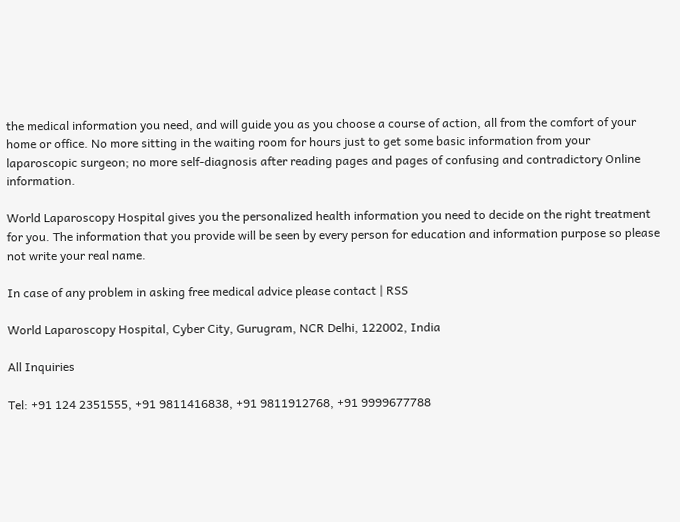the medical information you need, and will guide you as you choose a course of action, all from the comfort of your home or office. No more sitting in the waiting room for hours just to get some basic information from your laparoscopic surgeon; no more self-diagnosis after reading pages and pages of confusing and contradictory Online information.

World Laparoscopy Hospital gives you the personalized health information you need to decide on the right treatment for you. The information that you provide will be seen by every person for education and information purpose so please not write your real name.

In case of any problem in asking free medical advice please contact | RSS

World Laparoscopy Hospital, Cyber City, Gurugram, NCR Delhi, 122002, India

All Inquiries

Tel: +91 124 2351555, +91 9811416838, +91 9811912768, +91 9999677788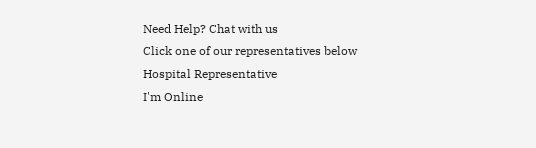Need Help? Chat with us
Click one of our representatives below
Hospital Representative
I'm Online